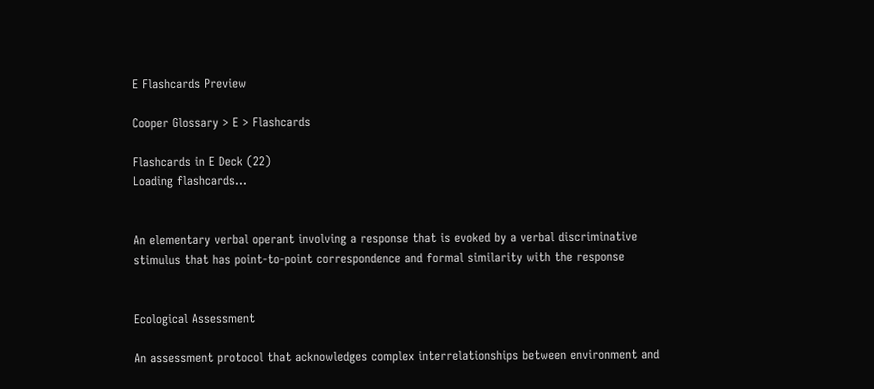E Flashcards Preview

Cooper Glossary > E > Flashcards

Flashcards in E Deck (22)
Loading flashcards...


An elementary verbal operant involving a response that is evoked by a verbal discriminative stimulus that has point-to-point correspondence and formal similarity with the response


Ecological Assessment

An assessment protocol that acknowledges complex interrelationships between environment and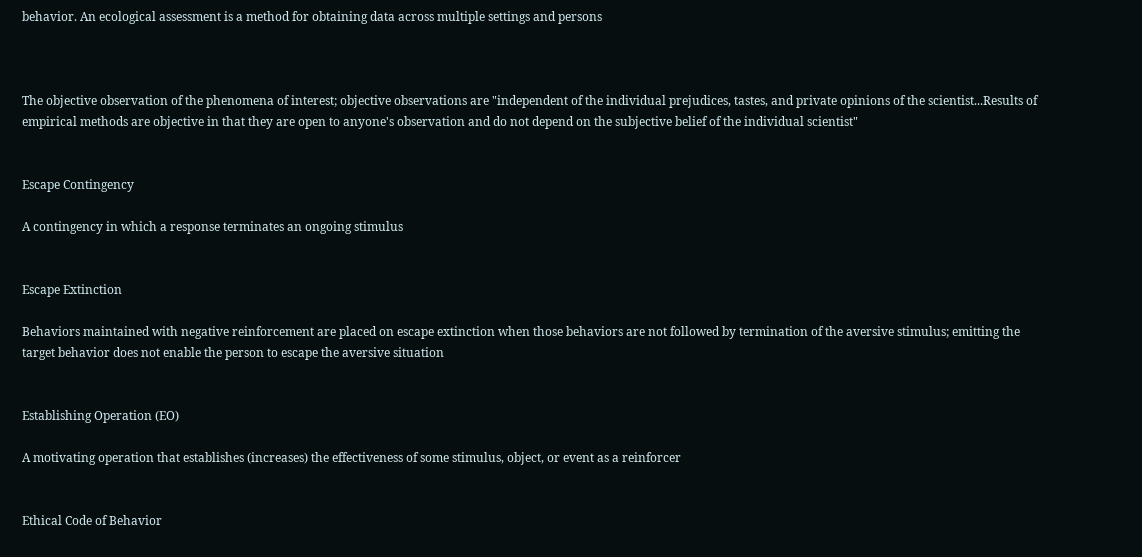behavior. An ecological assessment is a method for obtaining data across multiple settings and persons



The objective observation of the phenomena of interest; objective observations are "independent of the individual prejudices, tastes, and private opinions of the scientist...Results of empirical methods are objective in that they are open to anyone's observation and do not depend on the subjective belief of the individual scientist"


Escape Contingency

A contingency in which a response terminates an ongoing stimulus


Escape Extinction

Behaviors maintained with negative reinforcement are placed on escape extinction when those behaviors are not followed by termination of the aversive stimulus; emitting the target behavior does not enable the person to escape the aversive situation


Establishing Operation (EO)

A motivating operation that establishes (increases) the effectiveness of some stimulus, object, or event as a reinforcer


Ethical Code of Behavior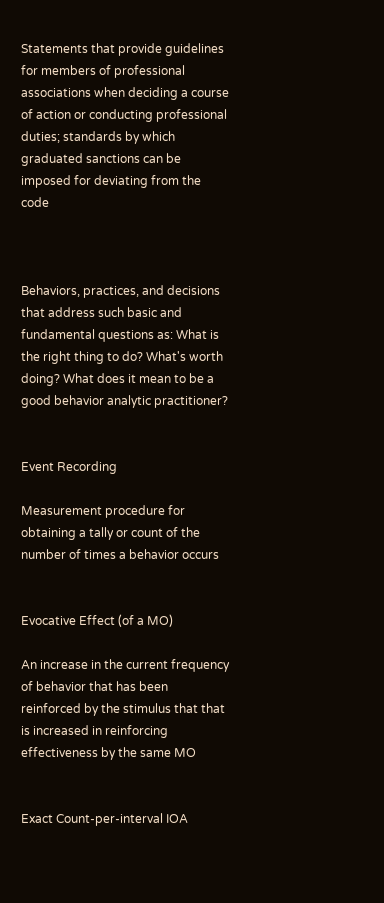Statements that provide guidelines for members of professional associations when deciding a course of action or conducting professional duties; standards by which graduated sanctions can be imposed for deviating from the code



Behaviors, practices, and decisions that address such basic and fundamental questions as: What is the right thing to do? What's worth doing? What does it mean to be a good behavior analytic practitioner?


Event Recording

Measurement procedure for obtaining a tally or count of the number of times a behavior occurs


Evocative Effect (of a MO)

An increase in the current frequency of behavior that has been reinforced by the stimulus that that is increased in reinforcing effectiveness by the same MO


Exact Count-per-interval IOA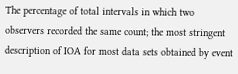The percentage of total intervals in which two observers recorded the same count; the most stringent description of IOA for most data sets obtained by event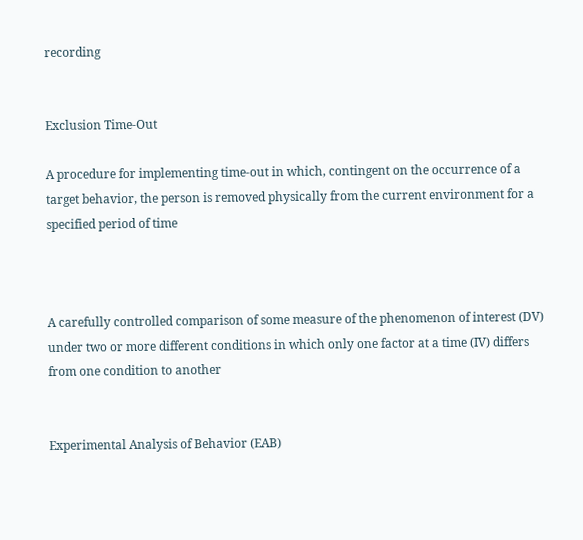recording


Exclusion Time-Out

A procedure for implementing time-out in which, contingent on the occurrence of a target behavior, the person is removed physically from the current environment for a specified period of time



A carefully controlled comparison of some measure of the phenomenon of interest (DV) under two or more different conditions in which only one factor at a time (IV) differs from one condition to another


Experimental Analysis of Behavior (EAB)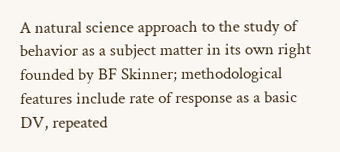A natural science approach to the study of behavior as a subject matter in its own right founded by BF Skinner; methodological features include rate of response as a basic DV, repeated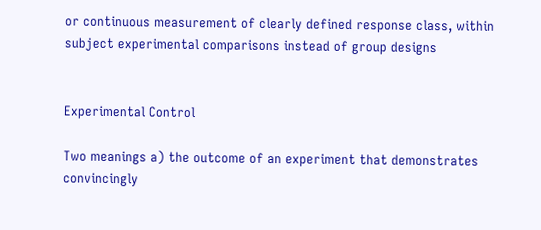or continuous measurement of clearly defined response class, within subject experimental comparisons instead of group designs


Experimental Control

Two meanings a) the outcome of an experiment that demonstrates convincingly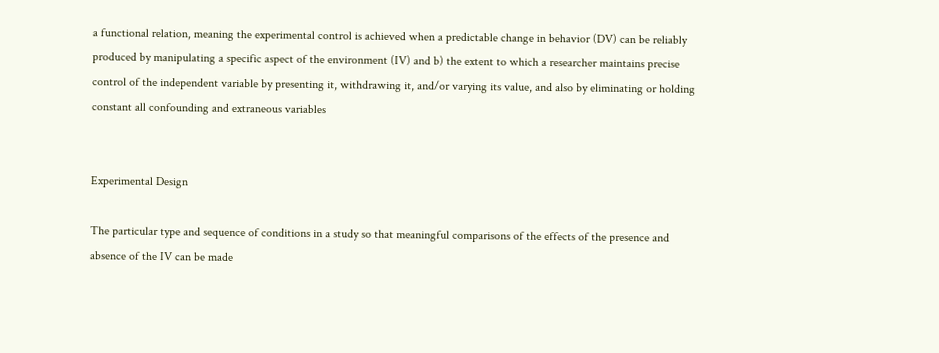a functional relation, meaning the experimental control is achieved when a predictable change in behavior (DV) can be reliably produced by manipulating a specific aspect of the environment (IV) and b) the extent to which a researcher maintains precise control of the independent variable by presenting it, withdrawing it, and/or varying its value, and also by eliminating or holding constant all confounding and extraneous variables


Experimental Design

The particular type and sequence of conditions in a study so that meaningful comparisons of the effects of the presence and absence of the IV can be made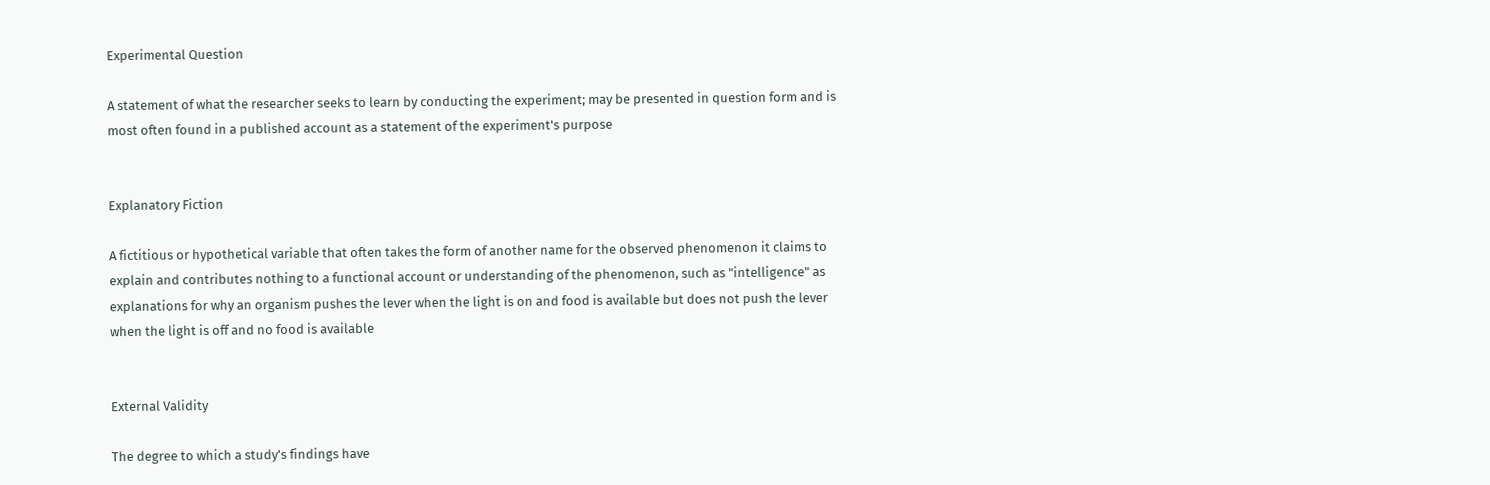Experimental Question

A statement of what the researcher seeks to learn by conducting the experiment; may be presented in question form and is most often found in a published account as a statement of the experiment's purpose


Explanatory Fiction

A fictitious or hypothetical variable that often takes the form of another name for the observed phenomenon it claims to explain and contributes nothing to a functional account or understanding of the phenomenon, such as "intelligence" as explanations for why an organism pushes the lever when the light is on and food is available but does not push the lever when the light is off and no food is available


External Validity

The degree to which a study's findings have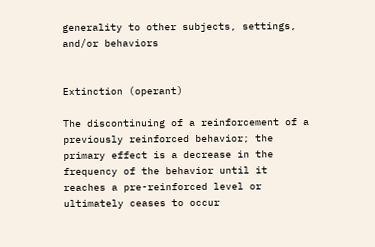generality to other subjects, settings, and/or behaviors


Extinction (operant)

The discontinuing of a reinforcement of a previously reinforced behavior; the primary effect is a decrease in the frequency of the behavior until it reaches a pre-reinforced level or ultimately ceases to occur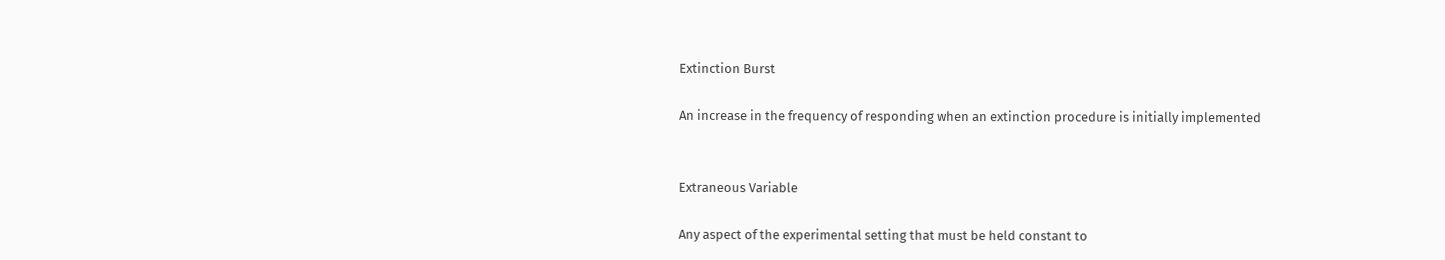Extinction Burst

An increase in the frequency of responding when an extinction procedure is initially implemented


Extraneous Variable

Any aspect of the experimental setting that must be held constant to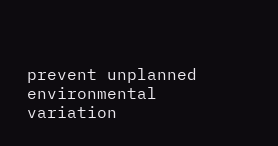prevent unplanned environmental variation